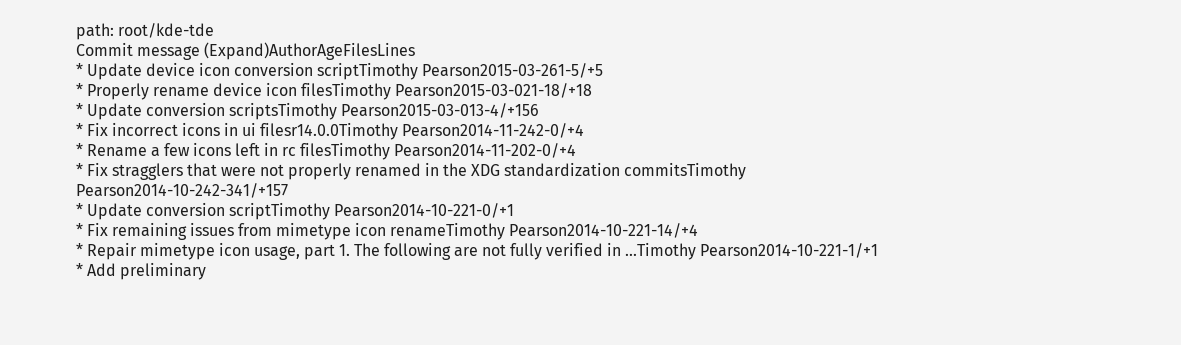path: root/kde-tde
Commit message (Expand)AuthorAgeFilesLines
* Update device icon conversion scriptTimothy Pearson2015-03-261-5/+5
* Properly rename device icon filesTimothy Pearson2015-03-021-18/+18
* Update conversion scriptsTimothy Pearson2015-03-013-4/+156
* Fix incorrect icons in ui filesr14.0.0Timothy Pearson2014-11-242-0/+4
* Rename a few icons left in rc filesTimothy Pearson2014-11-202-0/+4
* Fix stragglers that were not properly renamed in the XDG standardization commitsTimothy Pearson2014-10-242-341/+157
* Update conversion scriptTimothy Pearson2014-10-221-0/+1
* Fix remaining issues from mimetype icon renameTimothy Pearson2014-10-221-14/+4
* Repair mimetype icon usage, part 1. The following are not fully verified in ...Timothy Pearson2014-10-221-1/+1
* Add preliminary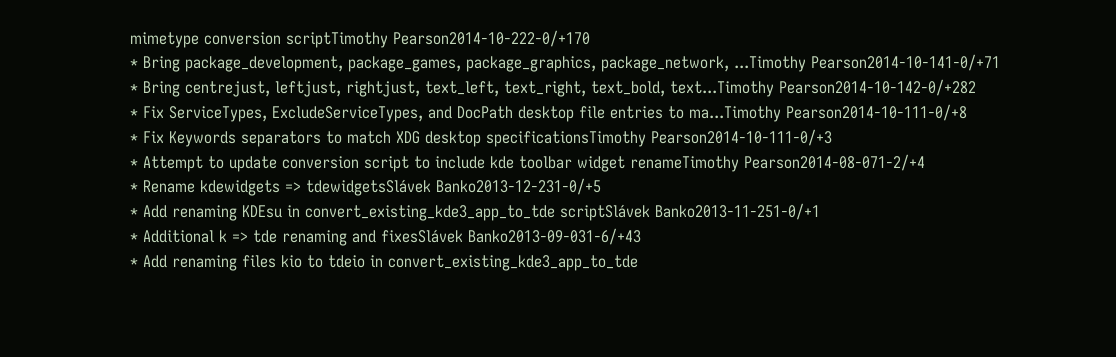mimetype conversion scriptTimothy Pearson2014-10-222-0/+170
* Bring package_development, package_games, package_graphics, package_network, ...Timothy Pearson2014-10-141-0/+71
* Bring centrejust, leftjust, rightjust, text_left, text_right, text_bold, text...Timothy Pearson2014-10-142-0/+282
* Fix ServiceTypes, ExcludeServiceTypes, and DocPath desktop file entries to ma...Timothy Pearson2014-10-111-0/+8
* Fix Keywords separators to match XDG desktop specificationsTimothy Pearson2014-10-111-0/+3
* Attempt to update conversion script to include kde toolbar widget renameTimothy Pearson2014-08-071-2/+4
* Rename kdewidgets => tdewidgetsSlávek Banko2013-12-231-0/+5
* Add renaming KDEsu in convert_existing_kde3_app_to_tde scriptSlávek Banko2013-11-251-0/+1
* Additional k => tde renaming and fixesSlávek Banko2013-09-031-6/+43
* Add renaming files kio to tdeio in convert_existing_kde3_app_to_tde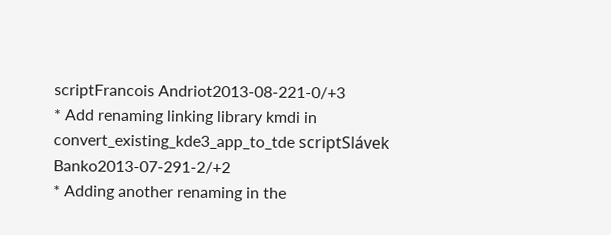scriptFrancois Andriot2013-08-221-0/+3
* Add renaming linking library kmdi in convert_existing_kde3_app_to_tde scriptSlávek Banko2013-07-291-2/+2
* Adding another renaming in the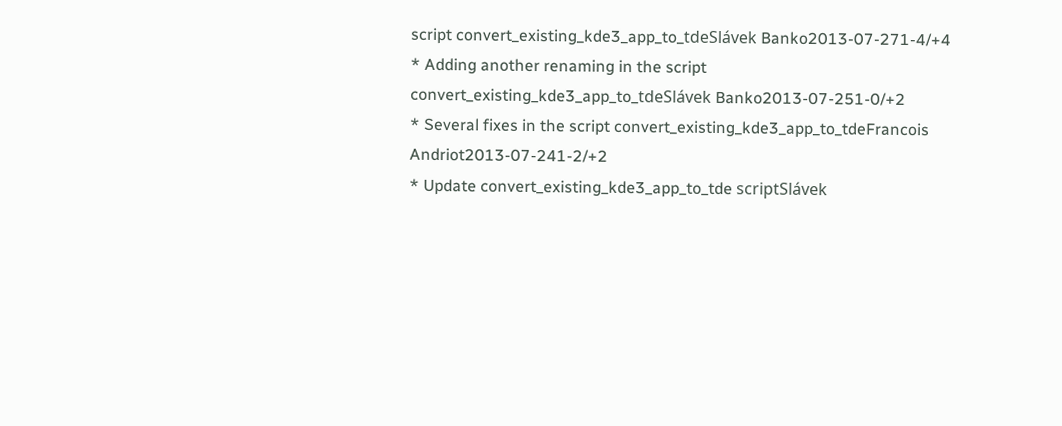script convert_existing_kde3_app_to_tdeSlávek Banko2013-07-271-4/+4
* Adding another renaming in the script convert_existing_kde3_app_to_tdeSlávek Banko2013-07-251-0/+2
* Several fixes in the script convert_existing_kde3_app_to_tdeFrancois Andriot2013-07-241-2/+2
* Update convert_existing_kde3_app_to_tde scriptSlávek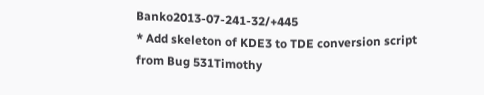Banko2013-07-241-32/+445
* Add skeleton of KDE3 to TDE conversion script from Bug 531Timothy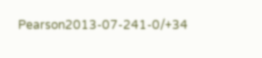Pearson2013-07-241-0/+34